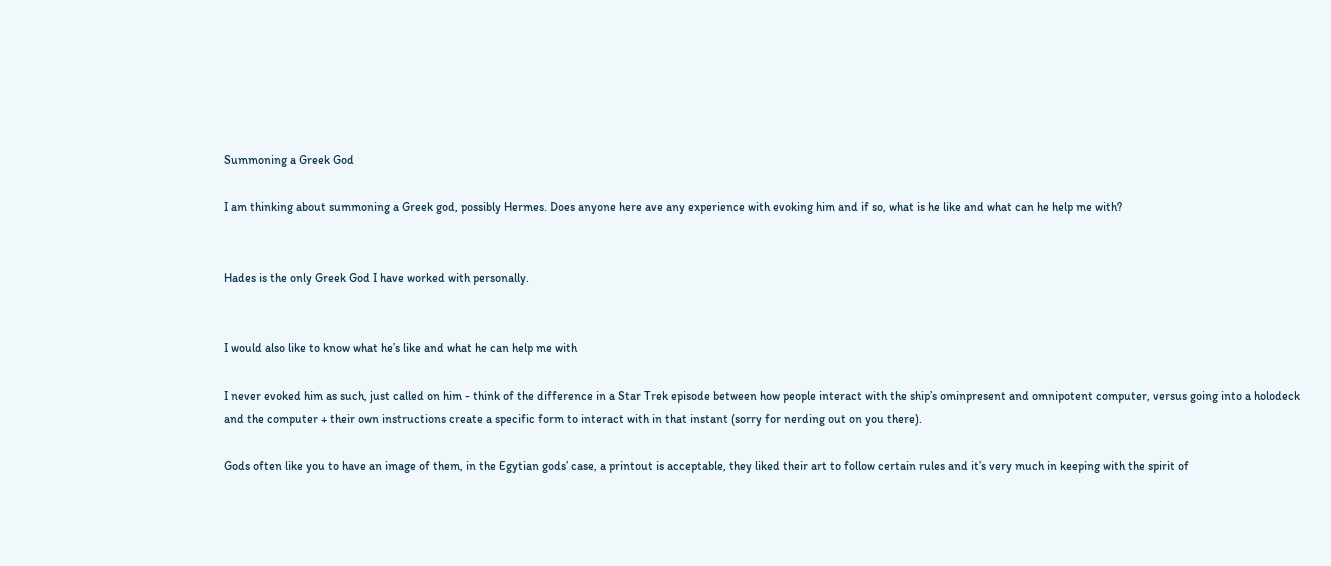Summoning a Greek God

I am thinking about summoning a Greek god, possibly Hermes. Does anyone here ave any experience with evoking him and if so, what is he like and what can he help me with?


Hades is the only Greek God I have worked with personally.


I would also like to know what he’s like and what he can help me with

I never evoked him as such, just called on him - think of the difference in a Star Trek episode between how people interact with the ship’s ominpresent and omnipotent computer, versus going into a holodeck and the computer + their own instructions create a specific form to interact with in that instant (sorry for nerding out on you there).

Gods often like you to have an image of them, in the Egytian gods’ case, a printout is acceptable, they liked their art to follow certain rules and it’s very much in keeping with the spirit of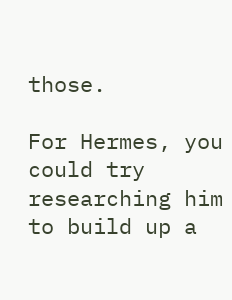those.

For Hermes, you could try researching him to build up a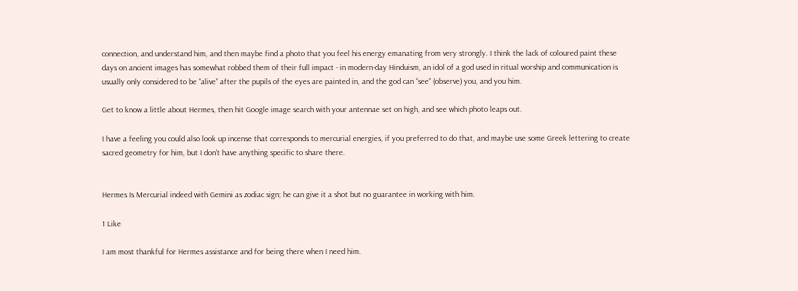connection, and understand him, and then maybe find a photo that you feel his energy emanating from very strongly. I think the lack of coloured paint these days on ancient images has somewhat robbed them of their full impact - in modern-day Hinduism, an idol of a god used in ritual worship and communication is usually only considered to be “alive” after the pupils of the eyes are painted in, and the god can “see” (observe) you, and you him.

Get to know a little about Hermes, then hit Google image search with your antennae set on high, and see which photo leaps out.

I have a feeling you could also look up incense that corresponds to mercurial energies, if you preferred to do that, and maybe use some Greek lettering to create sacred geometry for him, but I don’t have anything specific to share there.


Hermes Is Mercurial indeed with Gemini as zodiac sign; he can give it a shot but no guarantee in working with him.

1 Like

I am most thankful for Hermes assistance and for being there when I need him.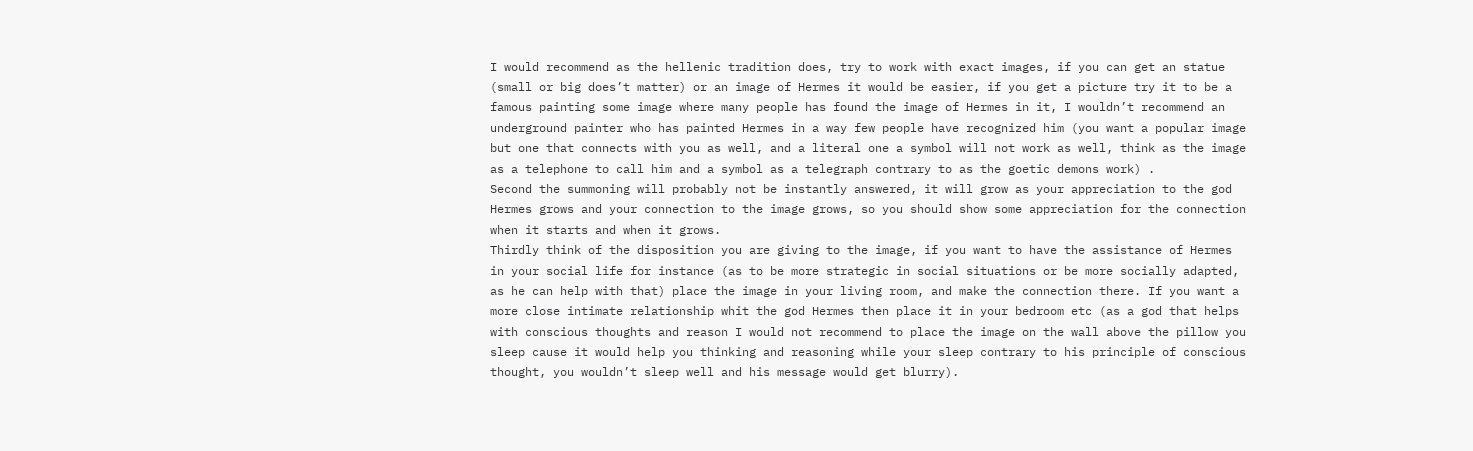I would recommend as the hellenic tradition does, try to work with exact images, if you can get an statue (small or big does’t matter) or an image of Hermes it would be easier, if you get a picture try it to be a famous painting some image where many people has found the image of Hermes in it, I wouldn’t recommend an underground painter who has painted Hermes in a way few people have recognized him (you want a popular image but one that connects with you as well, and a literal one a symbol will not work as well, think as the image as a telephone to call him and a symbol as a telegraph contrary to as the goetic demons work) .
Second the summoning will probably not be instantly answered, it will grow as your appreciation to the god Hermes grows and your connection to the image grows, so you should show some appreciation for the connection when it starts and when it grows.
Thirdly think of the disposition you are giving to the image, if you want to have the assistance of Hermes in your social life for instance (as to be more strategic in social situations or be more socially adapted, as he can help with that) place the image in your living room, and make the connection there. If you want a more close intimate relationship whit the god Hermes then place it in your bedroom etc (as a god that helps with conscious thoughts and reason I would not recommend to place the image on the wall above the pillow you sleep cause it would help you thinking and reasoning while your sleep contrary to his principle of conscious thought, you wouldn’t sleep well and his message would get blurry).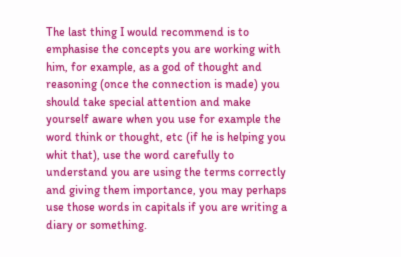The last thing I would recommend is to emphasise the concepts you are working with him, for example, as a god of thought and reasoning (once the connection is made) you should take special attention and make yourself aware when you use for example the word think or thought, etc (if he is helping you whit that), use the word carefully to understand you are using the terms correctly and giving them importance, you may perhaps use those words in capitals if you are writing a diary or something.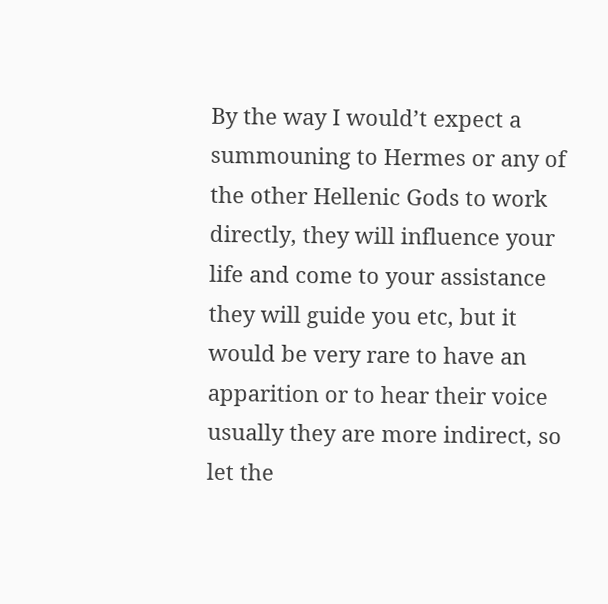By the way I would’t expect a summouning to Hermes or any of the other Hellenic Gods to work directly, they will influence your life and come to your assistance they will guide you etc, but it would be very rare to have an apparition or to hear their voice usually they are more indirect, so let the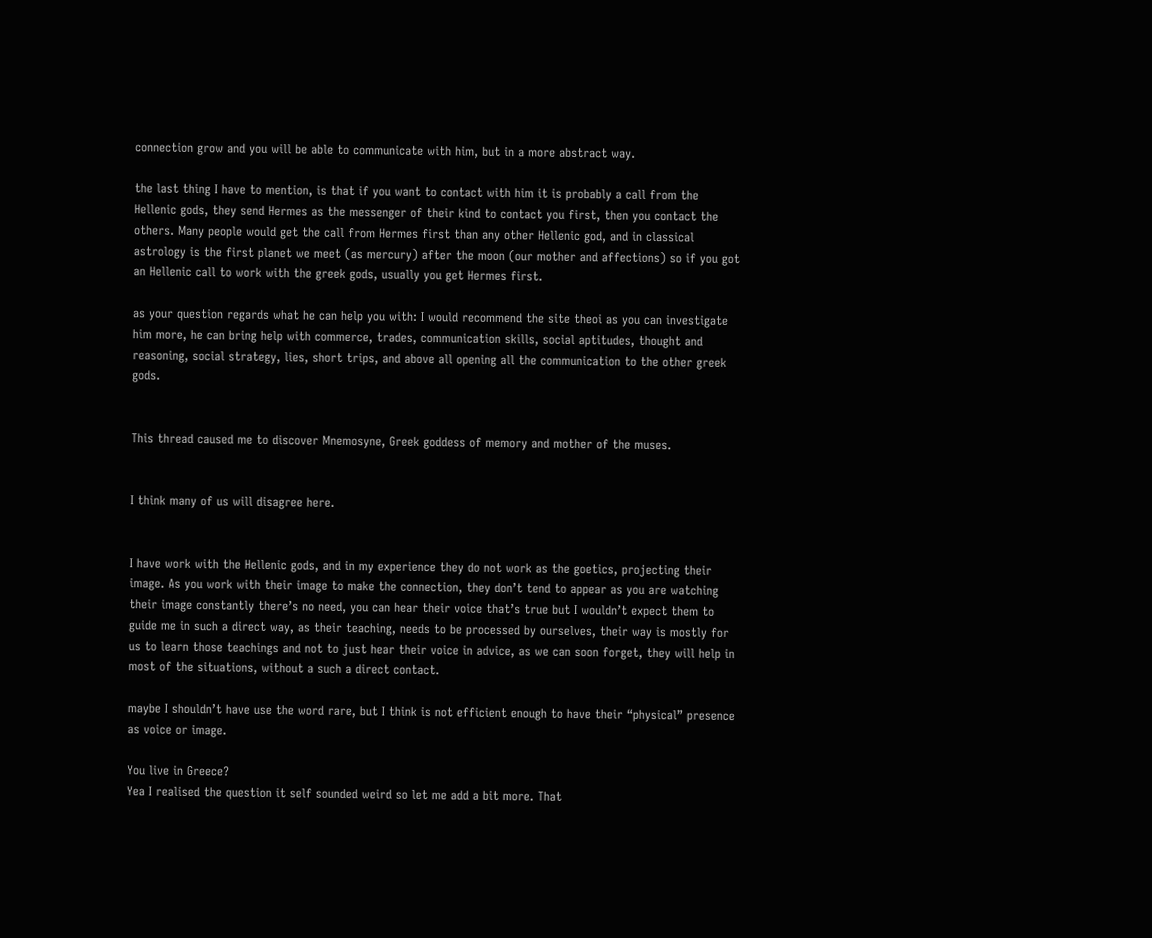connection grow and you will be able to communicate with him, but in a more abstract way.

the last thing I have to mention, is that if you want to contact with him it is probably a call from the Hellenic gods, they send Hermes as the messenger of their kind to contact you first, then you contact the others. Many people would get the call from Hermes first than any other Hellenic god, and in classical astrology is the first planet we meet (as mercury) after the moon (our mother and affections) so if you got an Hellenic call to work with the greek gods, usually you get Hermes first.

as your question regards what he can help you with: I would recommend the site theoi as you can investigate him more, he can bring help with commerce, trades, communication skills, social aptitudes, thought and reasoning, social strategy, lies, short trips, and above all opening all the communication to the other greek gods.


This thread caused me to discover Mnemosyne, Greek goddess of memory and mother of the muses.


I think many of us will disagree here.


I have work with the Hellenic gods, and in my experience they do not work as the goetics, projecting their image. As you work with their image to make the connection, they don’t tend to appear as you are watching their image constantly there’s no need, you can hear their voice that’s true but I wouldn’t expect them to guide me in such a direct way, as their teaching, needs to be processed by ourselves, their way is mostly for us to learn those teachings and not to just hear their voice in advice, as we can soon forget, they will help in most of the situations, without a such a direct contact.

maybe I shouldn’t have use the word rare, but I think is not efficient enough to have their “physical” presence as voice or image.

You live in Greece?
Yea I realised the question it self sounded weird so let me add a bit more. That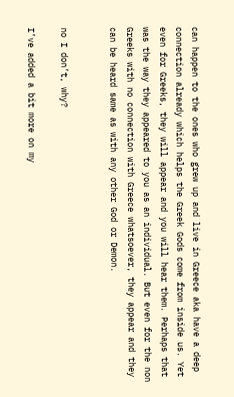can happen to the ones who grew up and live in Greece aka have a deep connection already which helps the Greek Gods come from inside us. Yet even for Greeks, they will appear and you will hear them. Perhaps that was the way they appeared to you as an individual. But even for the non Greeks with no connection with Greece whatsoever, they appear and they can be heard same as with any other God or Demon.


no I don’t, why?

I’ve added a bit more on my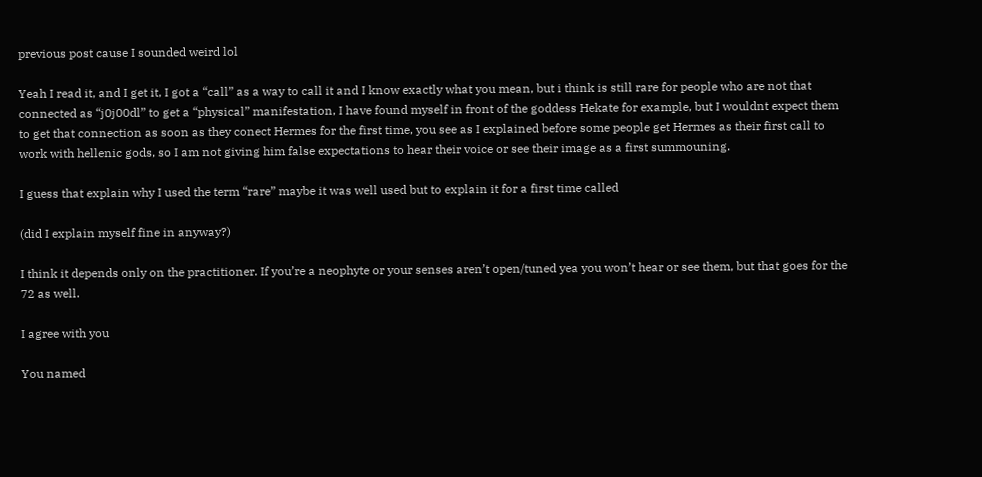previous post cause I sounded weird lol

Yeah I read it, and I get it, I got a “call” as a way to call it and I know exactly what you mean, but i think is still rare for people who are not that connected as “j0j00dl” to get a “physical” manifestation, I have found myself in front of the goddess Hekate for example, but I wouldnt expect them to get that connection as soon as they conect Hermes for the first time, you see as I explained before some people get Hermes as their first call to work with hellenic gods, so I am not giving him false expectations to hear their voice or see their image as a first summouning.

I guess that explain why I used the term “rare” maybe it was well used but to explain it for a first time called

(did I explain myself fine in anyway?)

I think it depends only on the practitioner. If you’re a neophyte or your senses aren’t open/tuned yea you won’t hear or see them, but that goes for the 72 as well.

I agree with you

You named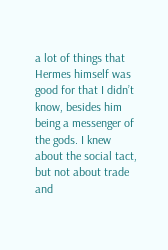a lot of things that Hermes himself was good for that I didn’t know, besides him being a messenger of the gods. I knew about the social tact, but not about trade and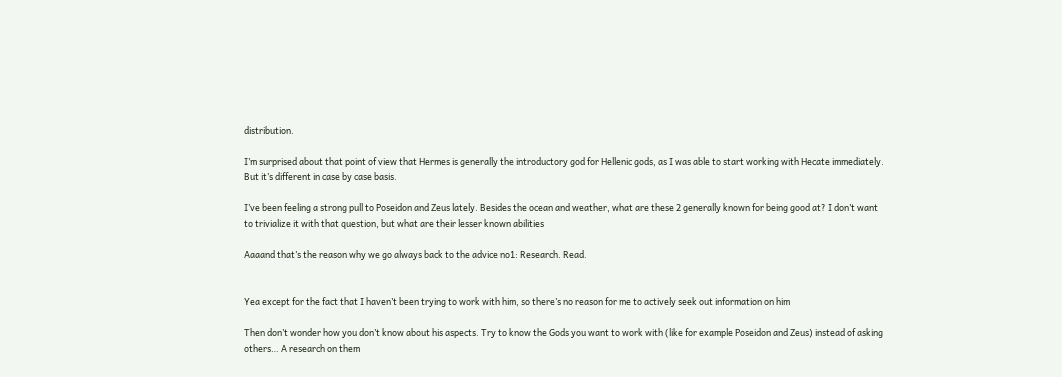distribution.

I’m surprised about that point of view that Hermes is generally the introductory god for Hellenic gods, as I was able to start working with Hecate immediately. But it’s different in case by case basis.

I’ve been feeling a strong pull to Poseidon and Zeus lately. Besides the ocean and weather, what are these 2 generally known for being good at? I don’t want to trivialize it with that question, but what are their lesser known abilities

Aaaand that’s the reason why we go always back to the advice no1: Research. Read.


Yea except for the fact that I haven’t been trying to work with him, so there’s no reason for me to actively seek out information on him

Then don’t wonder how you don’t know about his aspects. Try to know the Gods you want to work with (like for example Poseidon and Zeus) instead of asking others… A research on them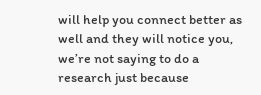will help you connect better as well and they will notice you, we’re not saying to do a research just because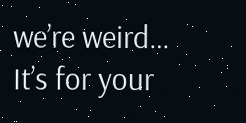we’re weird… It’s for your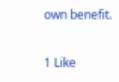own benefit.

1 Like